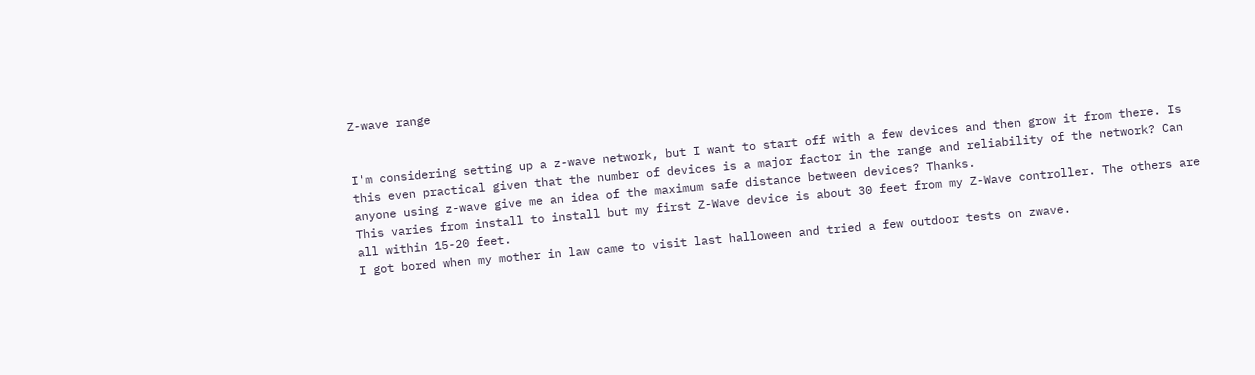Z-wave range


I'm considering setting up a z-wave network, but I want to start off with a few devices and then grow it from there. Is this even practical given that the number of devices is a major factor in the range and reliability of the network? Can anyone using z-wave give me an idea of the maximum safe distance between devices? Thanks.
This varies from install to install but my first Z-Wave device is about 30 feet from my Z-Wave controller. The others are all within 15-20 feet.
I got bored when my mother in law came to visit last halloween and tried a few outdoor tests on zwave.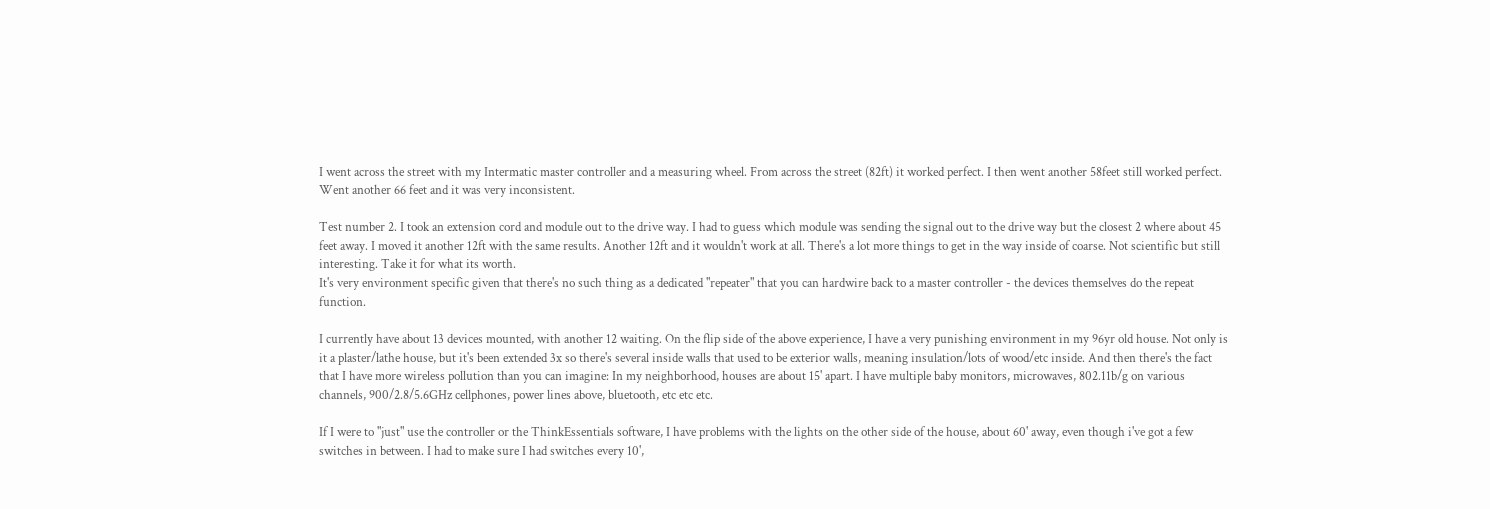I went across the street with my Intermatic master controller and a measuring wheel. From across the street (82ft) it worked perfect. I then went another 58feet still worked perfect. Went another 66 feet and it was very inconsistent.

Test number 2. I took an extension cord and module out to the drive way. I had to guess which module was sending the signal out to the drive way but the closest 2 where about 45 feet away. I moved it another 12ft with the same results. Another 12ft and it wouldn't work at all. There's a lot more things to get in the way inside of coarse. Not scientific but still interesting. Take it for what its worth.
It's very environment specific given that there's no such thing as a dedicated "repeater" that you can hardwire back to a master controller - the devices themselves do the repeat function.

I currently have about 13 devices mounted, with another 12 waiting. On the flip side of the above experience, I have a very punishing environment in my 96yr old house. Not only is it a plaster/lathe house, but it's been extended 3x so there's several inside walls that used to be exterior walls, meaning insulation/lots of wood/etc inside. And then there's the fact that I have more wireless pollution than you can imagine: In my neighborhood, houses are about 15' apart. I have multiple baby monitors, microwaves, 802.11b/g on various channels, 900/2.8/5.6GHz cellphones, power lines above, bluetooth, etc etc etc.

If I were to "just" use the controller or the ThinkEssentials software, I have problems with the lights on the other side of the house, about 60' away, even though i've got a few switches in between. I had to make sure I had switches every 10',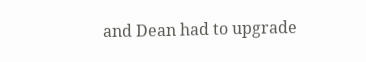and Dean had to upgrade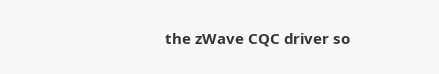the zWave CQC driver so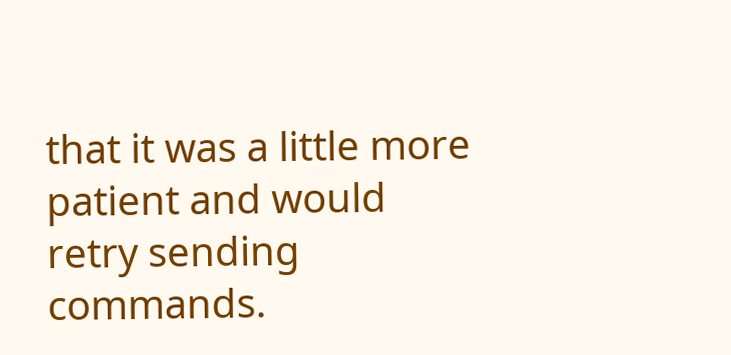that it was a little more patient and would retry sending commands.